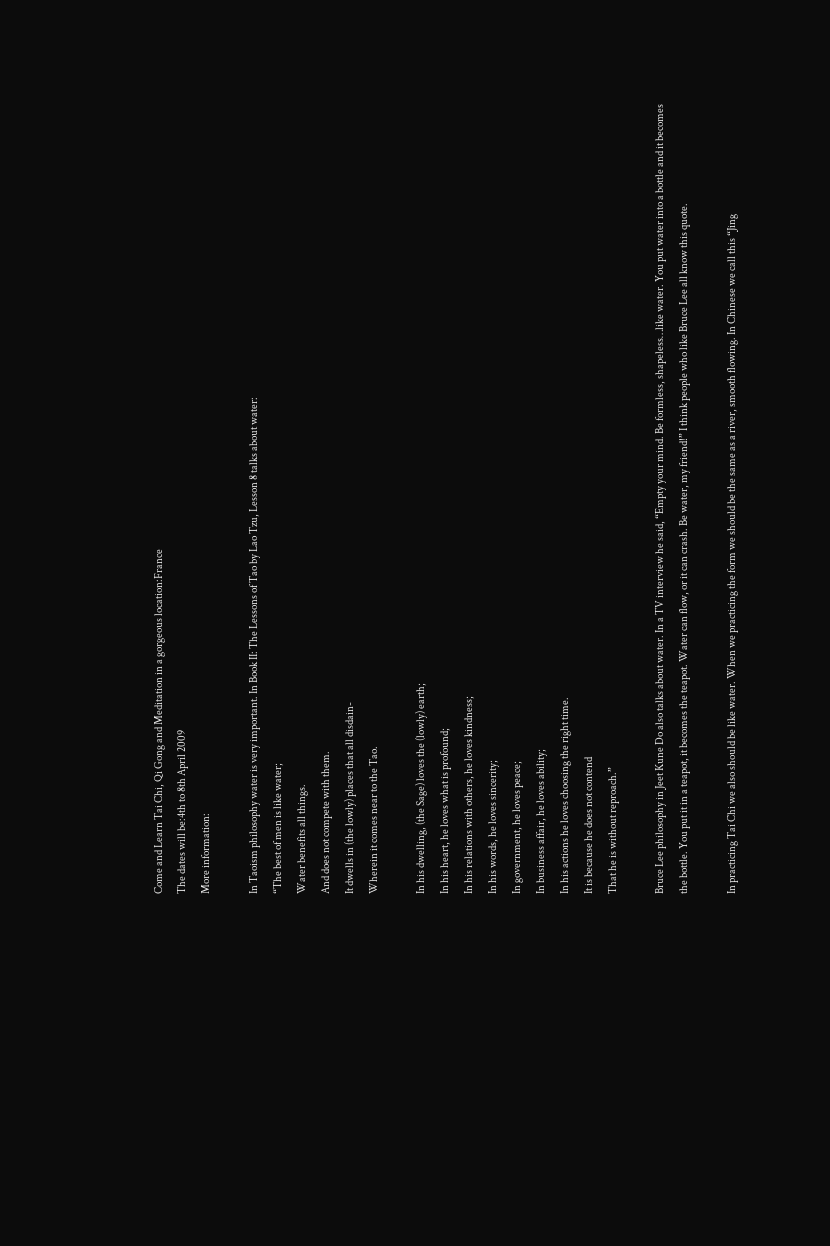Come and Learn Tai Chi, Qi Gong and Meditation in a gorgeous location:France
The dates will be:4th to 8th April 2009
More information:

In Taoism philosophy water is very important. In Book II: The Lessons of Tao by Lao Tzu, Lesson 8 talks about water:
“The best of men is like water;
Water benefits all things.
And does not compete with them.
It dwells in (the lowly) places that all disdain-
Wherein it comes near to the Tao.

In his dwelling, (the Sage) loves the (lowly) earth;
In his heart, he loves what is profound;
In his relations with others, he loves kindness;
In his words, he loves sincerity;
In government, he loves peace;
In business affair, he loves ability;
In his actions he loves choosing the right time.
It is because he does not contend
That he is without reproach.”

Bruce Lee philosophy in Jeet Kune Do also talks about water. In a TV interview he said, “Empty your mind. Be formless, shapeless…like water. You put water into a bottle and it becomes the bottle. You put it in a teapot, it becomes the teapot. Water can flow, or it can crash. Be water, my friend!” I think people who like Bruce Lee all know this quote.

In practicing Tai Chi we also should be like water. When we practicing the form we should be the same as a river, smooth flowing. In Chinese we call this “Jing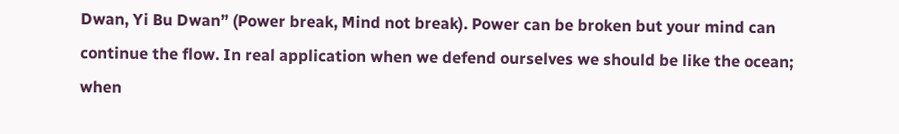Dwan, Yi Bu Dwan” (Power break, Mind not break). Power can be broken but your mind can continue the flow. In real application when we defend ourselves we should be like the ocean; when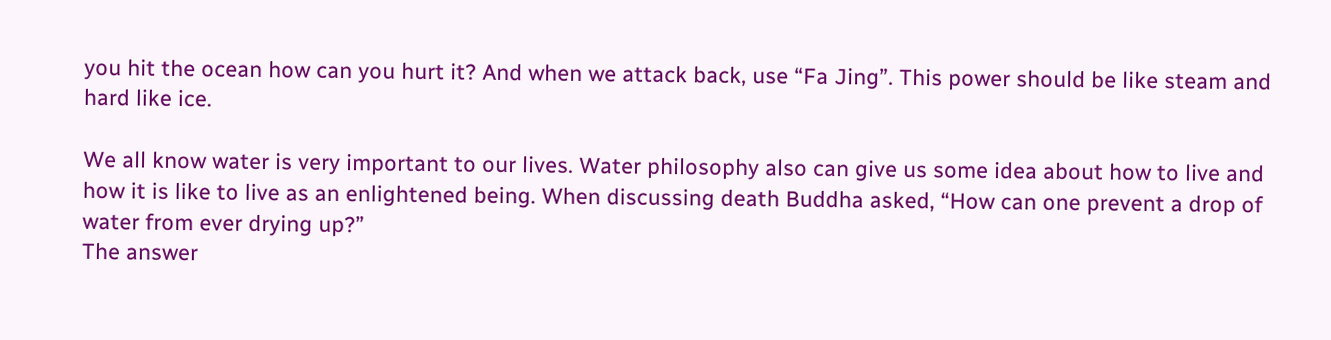you hit the ocean how can you hurt it? And when we attack back, use “Fa Jing”. This power should be like steam and hard like ice.

We all know water is very important to our lives. Water philosophy also can give us some idea about how to live and how it is like to live as an enlightened being. When discussing death Buddha asked, “How can one prevent a drop of water from ever drying up?”
The answer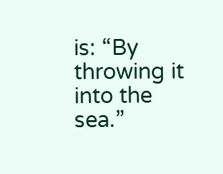is: “By throwing it into the sea.”